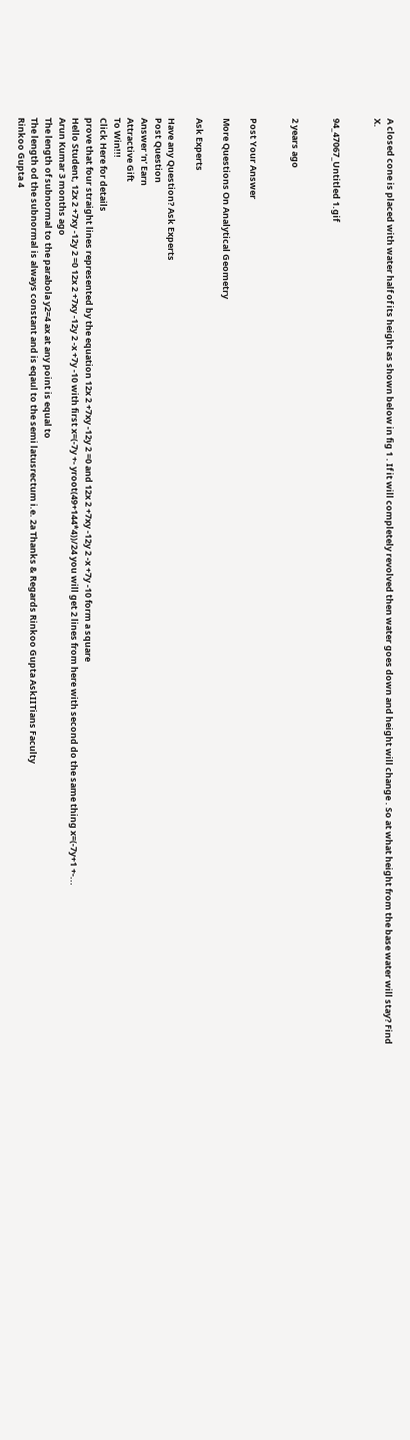A closed cone is placed with water half of its height as shown below in fig 1 . If it will completely revolved then water goes down and height will change . So at what height from the base water will stay? Find X.


94_47067_Untitled 1.gif


2 years ago


Post Your Answer

More Questions On Analytical Geometry

Ask Experts

Have any Question? Ask Experts
Post Question
Answer ‘n’ Earn
Attractive Gift
To Win!!!
Click Here for details
prove that four straight lines represented by the equation 12x 2 +7xy -12y 2 =0 and 12x 2 +7xy -12y 2 -x +7y -10 form a square
Hello Student, 12x 2 +7xy -12y 2 =0 12x 2 +7xy -12y 2 -x +7y -10 with first x=(-7y +- yroot(49+144*4))/24 you will get 2 lines from here with second do the same thing x=(-7y+1 +-...
Arun Kumar 3 months ago
The length of subnormal to the parabola y2=4 ax at any point is equal to
The length od the subnormal is always constant and is eqaul to the semi latusrectum i.e. 2a Thanks & Regards Rinkoo Gupta AskIITians Faculty
Rinkoo Gupta 4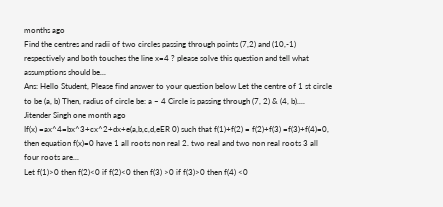months ago
Find the centres and radii of two circles passing through points (7,2) and (10,-1) respectively and both touches the line x=4 ? please solve this question and tell what assumptions should be...
Ans: Hello Student, Please find answer to your question below Let the centre of 1 st circle to be (a, b) Then, radius of circle be: a – 4 Circle is passing through (7, 2) & (4, b)....
Jitender Singh one month ago
If(x) =ax^4=bx^3+cx^2+dx+e(a,b,c,d,eER 0) such that f(1)+f(2) = f(2)+f(3) =f(3)+f(4)=0, then equation f(x)=0 have 1 all roots non real 2. two real and two non real roots 3 all four roots are...
Let f(1)>0 then f(2)<0 if f(2)<0 then f(3) >0 if f(3)>0 then f(4) <0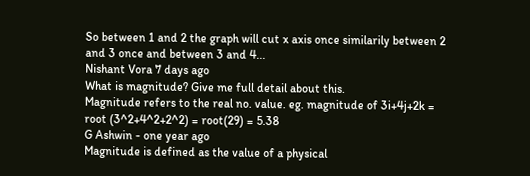So between 1 and 2 the graph will cut x axis once similarily between 2 and 3 once and between 3 and 4...
Nishant Vora 7 days ago
What is magnitude? Give me full detail about this.
Magnitude refers to the real no. value. eg. magnitude of 3i+4j+2k = root (3^2+4^2+2^2) = root(29) = 5.38
G Ashwin - one year ago
Magnitude is defined as the value of a physical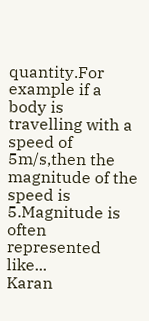quantity.For example if a body is travelling with a speed of 5m/s,then the magnitude of the speed is 5.Magnitude is often represented like...
Karan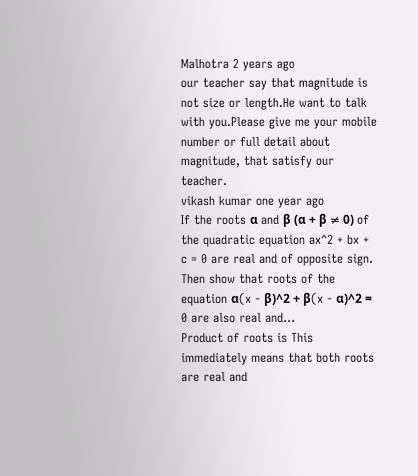Malhotra 2 years ago
our teacher say that magnitude is not size or length.He want to talk with you.Please give me your mobile number or full detail about magnitude, that satisfy our teacher.
vikash kumar one year ago
If the roots α and β (α + β ≠ 0) of the quadratic equation ax^2 + bx + c = 0 are real and of opposite sign. Then show that roots of the equation α(x - β)^2 + β(x - α)^2 = 0 are also real and...
Product of roots is This immediately means that both roots are real and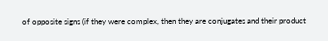of opposite signs (if they were complex, then they are conjugates and their product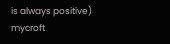is always positive)
mycroft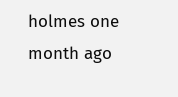holmes one month ago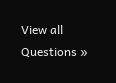View all Questions »